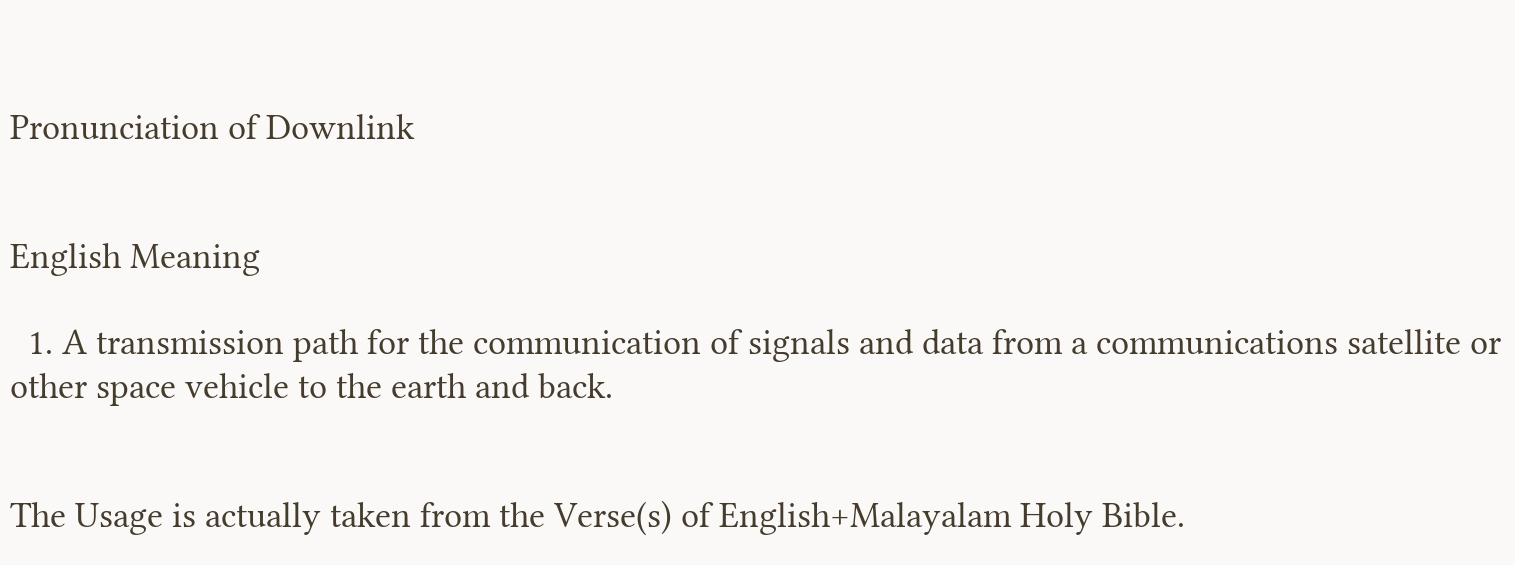Pronunciation of Downlink


English Meaning

  1. A transmission path for the communication of signals and data from a communications satellite or other space vehicle to the earth and back.


The Usage is actually taken from the Verse(s) of English+Malayalam Holy Bible.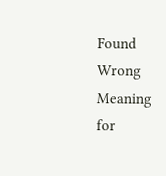Found Wrong Meaning for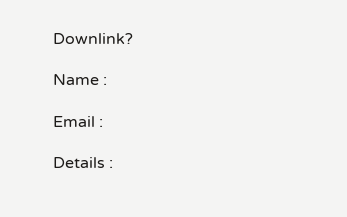Downlink?

Name :

Email :

Details :